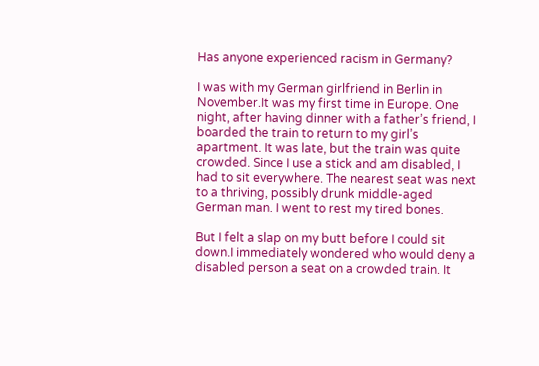Has anyone experienced racism in Germany?

I was with my German girlfriend in Berlin in November.It was my first time in Europe. One night, after having dinner with a father’s friend, I boarded the train to return to my girl’s apartment. It was late, but the train was quite crowded. Since I use a stick and am disabled, I had to sit everywhere. The nearest seat was next to a thriving, possibly drunk middle-aged German man. I went to rest my tired bones.

But I felt a slap on my butt before I could sit down.I immediately wondered who would deny a disabled person a seat on a crowded train. It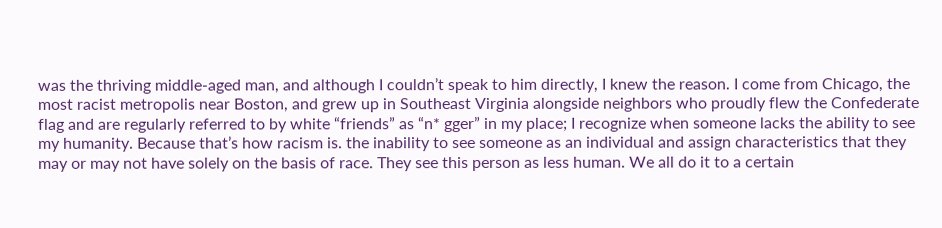was the thriving middle-aged man, and although I couldn’t speak to him directly, I knew the reason. I come from Chicago, the most racist metropolis near Boston, and grew up in Southeast Virginia alongside neighbors who proudly flew the Confederate flag and are regularly referred to by white “friends” as “n* gger” in my place; I recognize when someone lacks the ability to see my humanity. Because that’s how racism is. the inability to see someone as an individual and assign characteristics that they may or may not have solely on the basis of race. They see this person as less human. We all do it to a certain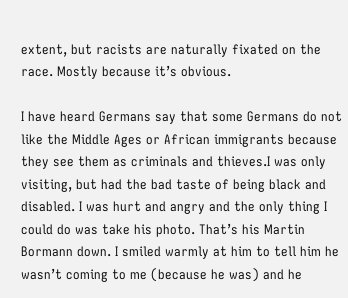extent, but racists are naturally fixated on the race. Mostly because it’s obvious.

I have heard Germans say that some Germans do not like the Middle Ages or African immigrants because they see them as criminals and thieves.I was only visiting, but had the bad taste of being black and disabled. I was hurt and angry and the only thing I could do was take his photo. That’s his Martin Bormann down. I smiled warmly at him to tell him he wasn’t coming to me (because he was) and he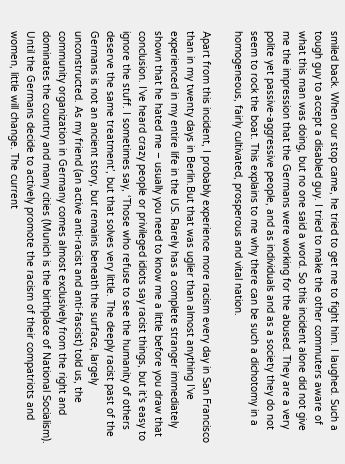smiled back. When our stop came, he tried to get me to fight him. I laughed. Such a tough guy to accept a disabled guy. I tried to make the other commuters aware of what this man was doing, but no one said a word. So this incident alone did not give me the impression that the Germans were working for the abused. They are a very polite yet passive-aggressive people, and as individuals and as a society they do not seem to rock the boat. This explains to me why there can be such a dichotomy in a homogeneous, fairly cultivated, prosperous and vital nation.

Apart from this incident, I probably experience more racism every day in San Francisco than in my twenty days in Berlin.But that was uglier than almost anything I’ve experienced in my entire life in the US. Rarely has a complete stranger immediately shown that he hated me – usually you need to know me a little before you draw that conclusion. I’ve heard crazy people or privileged idiots say racist things, but it’s easy to ignore the stuff. I sometimes say, ‘Those who refuse to see the humanity of others deserve the same treatment’, but that solves very little. The deeply racist past of the Germans is not an ancient story, but remains beneath the surface, largely unconstructed. As my friend (an active anti-racist and anti-fascist) told us, the community organization in Germany comes almost exclusively from the right and dominates the country and many cities (Munich is the birthplace of National Socialism). Until the Germans decide to actively promote the racism of their compatriots and women, little will change. The current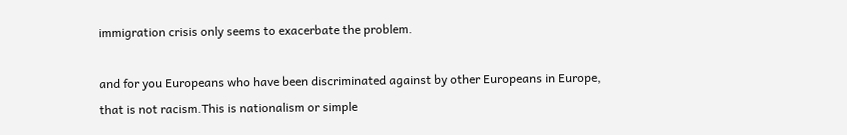immigration crisis only seems to exacerbate the problem.

and for you Europeans who have been discriminated against by other Europeans in Europe, that is not racism.This is nationalism or simple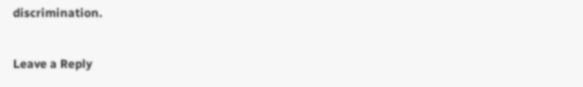discrimination.

Leave a Reply